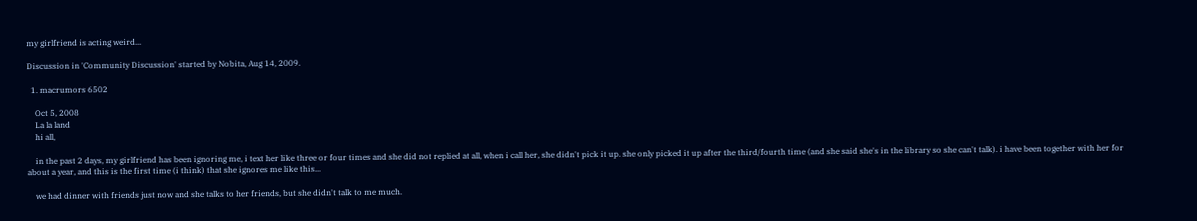my girlfriend is acting weird...

Discussion in 'Community Discussion' started by Nobita, Aug 14, 2009.

  1. macrumors 6502

    Oct 5, 2008
    La la land
    hi all,

    in the past 2 days, my girlfriend has been ignoring me, i text her like three or four times and she did not replied at all, when i call her, she didn't pick it up. she only picked it up after the third/fourth time (and she said she's in the library so she can't talk). i have been together with her for about a year, and this is the first time (i think) that she ignores me like this...

    we had dinner with friends just now and she talks to her friends, but she didn't talk to me much.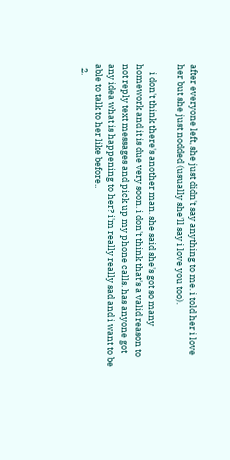after everyone left, she just didn't say anything to me. i told her i love her but she just nodded (usually she'll say i love you too).

    i don't think there's another man. she said she's got so many homework and it is due very soon. i don't think that's a valid reason to not reply text messages and pick up my phone calls. has anyone got any idea what is happening to her? i'm really really sad and i want to be able to talk to her like before..
  2.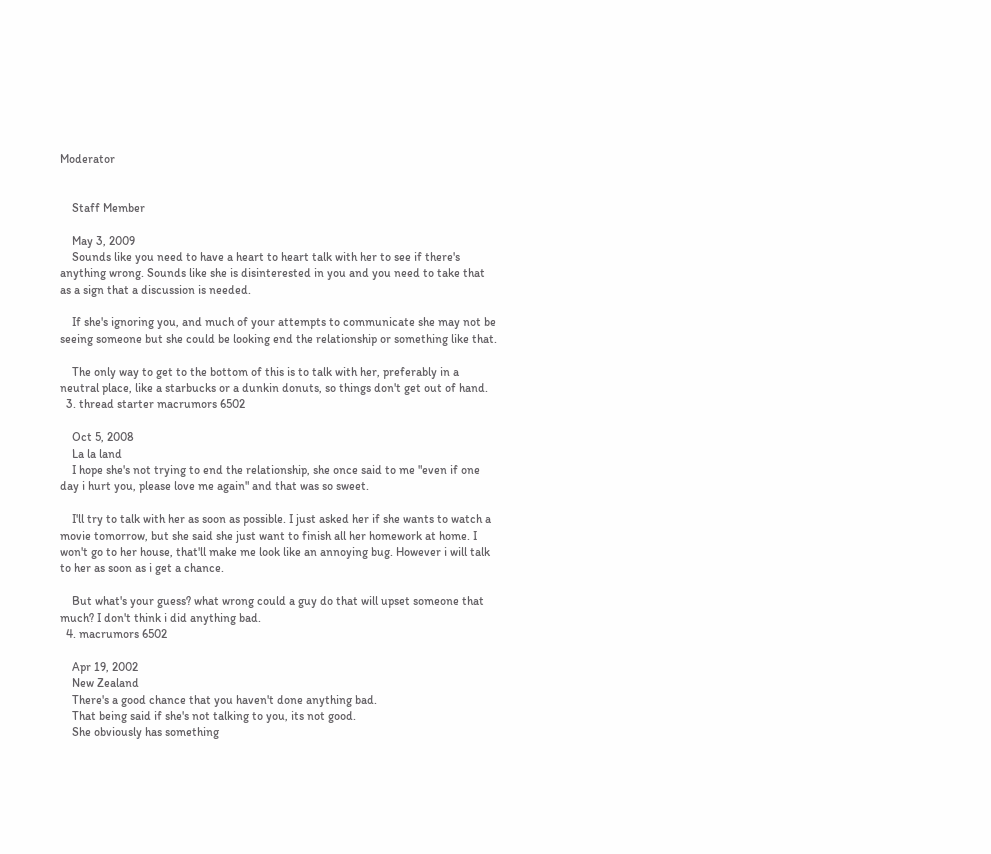Moderator


    Staff Member

    May 3, 2009
    Sounds like you need to have a heart to heart talk with her to see if there's anything wrong. Sounds like she is disinterested in you and you need to take that as a sign that a discussion is needed.

    If she's ignoring you, and much of your attempts to communicate she may not be seeing someone but she could be looking end the relationship or something like that.

    The only way to get to the bottom of this is to talk with her, preferably in a neutral place, like a starbucks or a dunkin donuts, so things don't get out of hand.
  3. thread starter macrumors 6502

    Oct 5, 2008
    La la land
    I hope she's not trying to end the relationship, she once said to me "even if one day i hurt you, please love me again" and that was so sweet.

    I'll try to talk with her as soon as possible. I just asked her if she wants to watch a movie tomorrow, but she said she just want to finish all her homework at home. I won't go to her house, that'll make me look like an annoying bug. However i will talk to her as soon as i get a chance.

    But what's your guess? what wrong could a guy do that will upset someone that much? I don't think i did anything bad.
  4. macrumors 6502

    Apr 19, 2002
    New Zealand
    There's a good chance that you haven't done anything bad.
    That being said if she's not talking to you, its not good.
    She obviously has something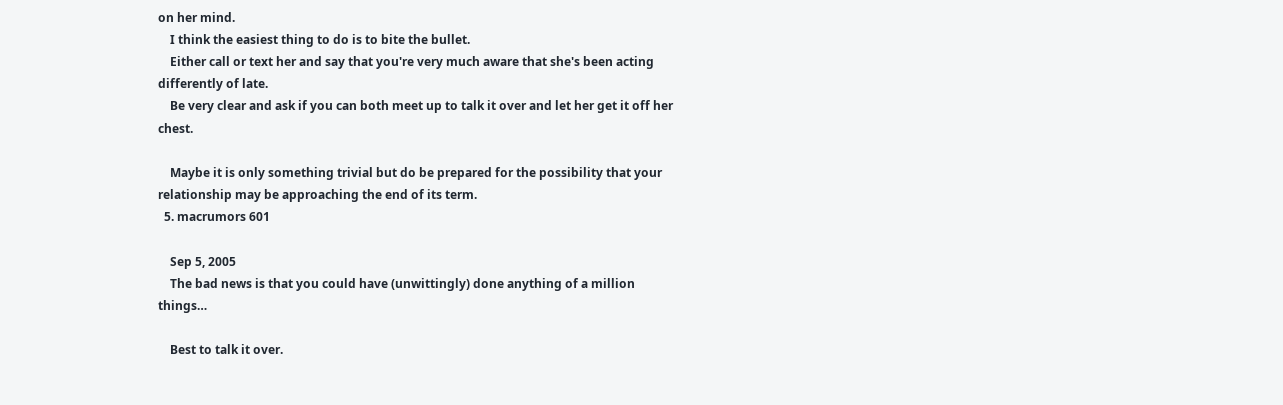on her mind.
    I think the easiest thing to do is to bite the bullet.
    Either call or text her and say that you're very much aware that she's been acting differently of late.
    Be very clear and ask if you can both meet up to talk it over and let her get it off her chest.

    Maybe it is only something trivial but do be prepared for the possibility that your relationship may be approaching the end of its term.
  5. macrumors 601

    Sep 5, 2005
    The bad news is that you could have (unwittingly) done anything of a million things…

    Best to talk it over.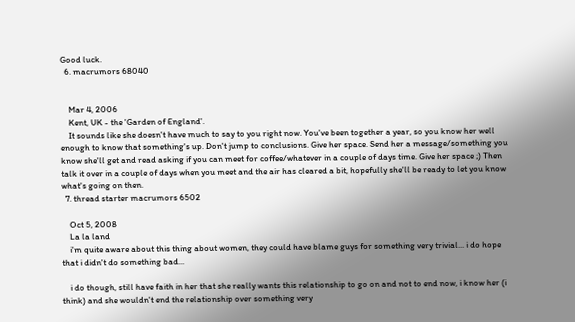Good luck.
  6. macrumors 68040


    Mar 4, 2006
    Kent, UK - the 'Garden of England'.
    It sounds like she doesn't have much to say to you right now. You've been together a year, so you know her well enough to know that something's up. Don't jump to conclusions. Give her space. Send her a message/something you know she'll get and read asking if you can meet for coffee/whatever in a couple of days time. Give her space ;) Then talk it over in a couple of days when you meet and the air has cleared a bit, hopefully she'll be ready to let you know what's going on then.
  7. thread starter macrumors 6502

    Oct 5, 2008
    La la land
    i'm quite aware about this thing about women, they could have blame guys for something very trivial... i do hope that i didn't do something bad...

    i do though, still have faith in her that she really wants this relationship to go on and not to end now, i know her (i think) and she wouldn't end the relationship over something very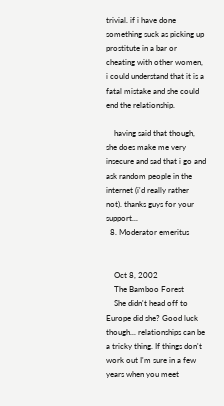trivial. if i have done something suck as picking up prostitute in a bar or cheating with other women, i could understand that it is a fatal mistake and she could end the relationship.

    having said that though, she does make me very insecure and sad that i go and ask random people in the internet (i'd really rather not). thanks guys for your support...
  8. Moderator emeritus


    Oct 8, 2002
    The Bamboo Forest
    She didn't head off to Europe did she? Good luck though... relationships can be a tricky thing. If things don't work out I'm sure in a few years when you meet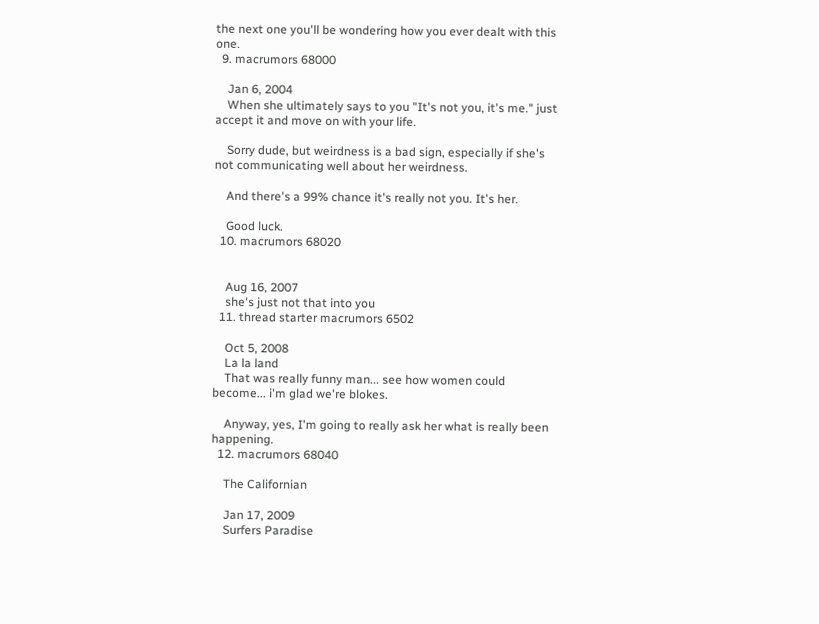the next one you'll be wondering how you ever dealt with this one.
  9. macrumors 68000

    Jan 6, 2004
    When she ultimately says to you "It's not you, it's me." just accept it and move on with your life.

    Sorry dude, but weirdness is a bad sign, especially if she's not communicating well about her weirdness.

    And there's a 99% chance it's really not you. It's her.

    Good luck.
  10. macrumors 68020


    Aug 16, 2007
    she's just not that into you
  11. thread starter macrumors 6502

    Oct 5, 2008
    La la land
    That was really funny man... see how women could become... i'm glad we're blokes.

    Anyway, yes, I'm going to really ask her what is really been happening.
  12. macrumors 68040

    The Californian

    Jan 17, 2009
    Surfers Paradise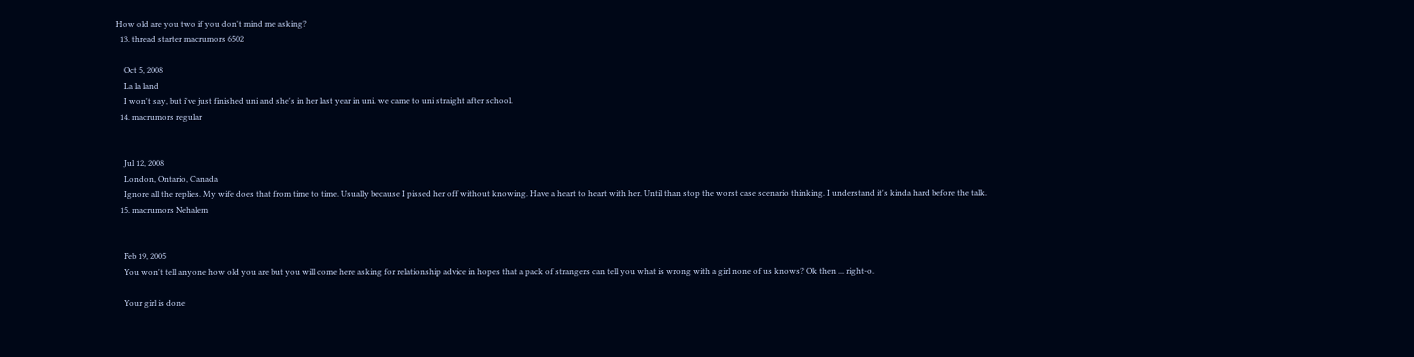How old are you two if you don't mind me asking?
  13. thread starter macrumors 6502

    Oct 5, 2008
    La la land
    I won't say, but i've just finished uni and she's in her last year in uni. we came to uni straight after school.
  14. macrumors regular


    Jul 12, 2008
    London, Ontario, Canada
    Ignore all the replies. My wife does that from time to time. Usually because I pissed her off without knowing. Have a heart to heart with her. Until than stop the worst case scenario thinking. I understand it's kinda hard before the talk.
  15. macrumors Nehalem


    Feb 19, 2005
    You won't tell anyone how old you are but you will come here asking for relationship advice in hopes that a pack of strangers can tell you what is wrong with a girl none of us knows? Ok then ... right-o.

    Your girl is done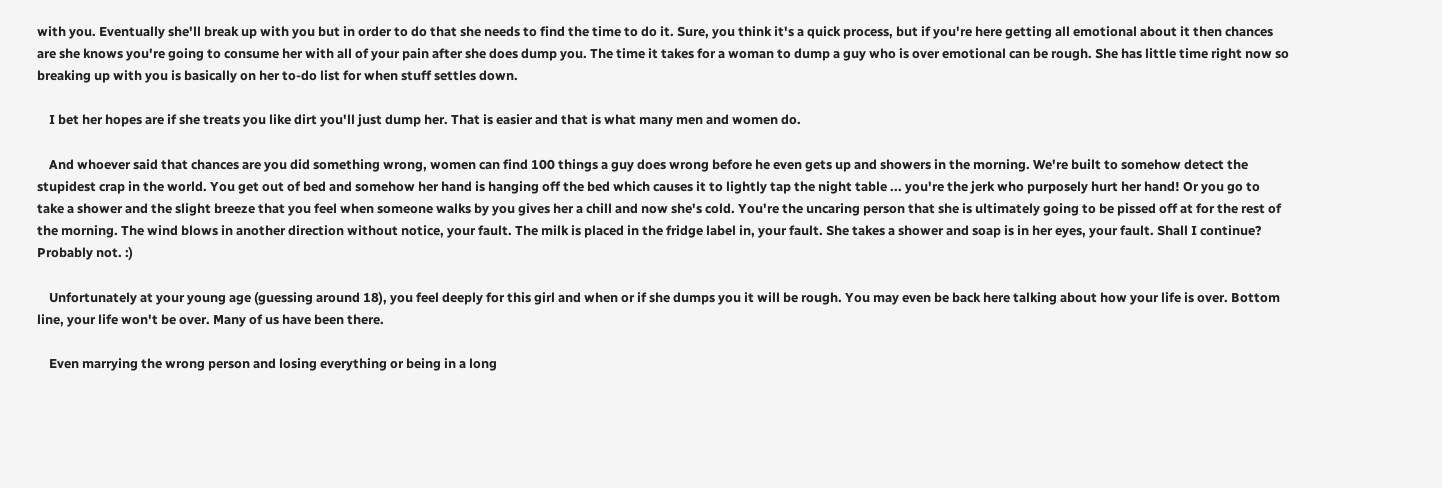with you. Eventually she'll break up with you but in order to do that she needs to find the time to do it. Sure, you think it's a quick process, but if you're here getting all emotional about it then chances are she knows you're going to consume her with all of your pain after she does dump you. The time it takes for a woman to dump a guy who is over emotional can be rough. She has little time right now so breaking up with you is basically on her to-do list for when stuff settles down.

    I bet her hopes are if she treats you like dirt you'll just dump her. That is easier and that is what many men and women do.

    And whoever said that chances are you did something wrong, women can find 100 things a guy does wrong before he even gets up and showers in the morning. We're built to somehow detect the stupidest crap in the world. You get out of bed and somehow her hand is hanging off the bed which causes it to lightly tap the night table ... you're the jerk who purposely hurt her hand! Or you go to take a shower and the slight breeze that you feel when someone walks by you gives her a chill and now she's cold. You're the uncaring person that she is ultimately going to be pissed off at for the rest of the morning. The wind blows in another direction without notice, your fault. The milk is placed in the fridge label in, your fault. She takes a shower and soap is in her eyes, your fault. Shall I continue? Probably not. :)

    Unfortunately at your young age (guessing around 18), you feel deeply for this girl and when or if she dumps you it will be rough. You may even be back here talking about how your life is over. Bottom line, your life won't be over. Many of us have been there.

    Even marrying the wrong person and losing everything or being in a long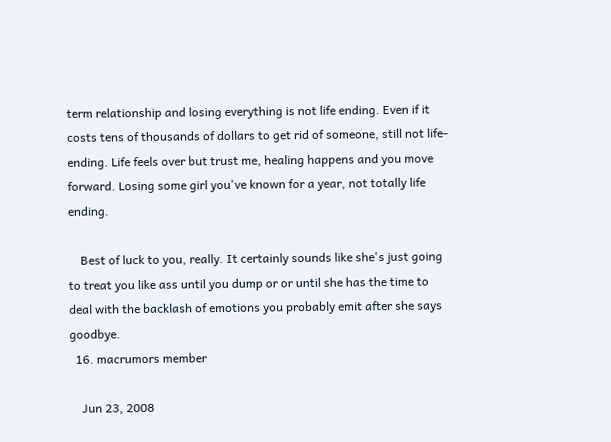term relationship and losing everything is not life ending. Even if it costs tens of thousands of dollars to get rid of someone, still not life-ending. Life feels over but trust me, healing happens and you move forward. Losing some girl you've known for a year, not totally life ending.

    Best of luck to you, really. It certainly sounds like she's just going to treat you like ass until you dump or or until she has the time to deal with the backlash of emotions you probably emit after she says goodbye.
  16. macrumors member

    Jun 23, 2008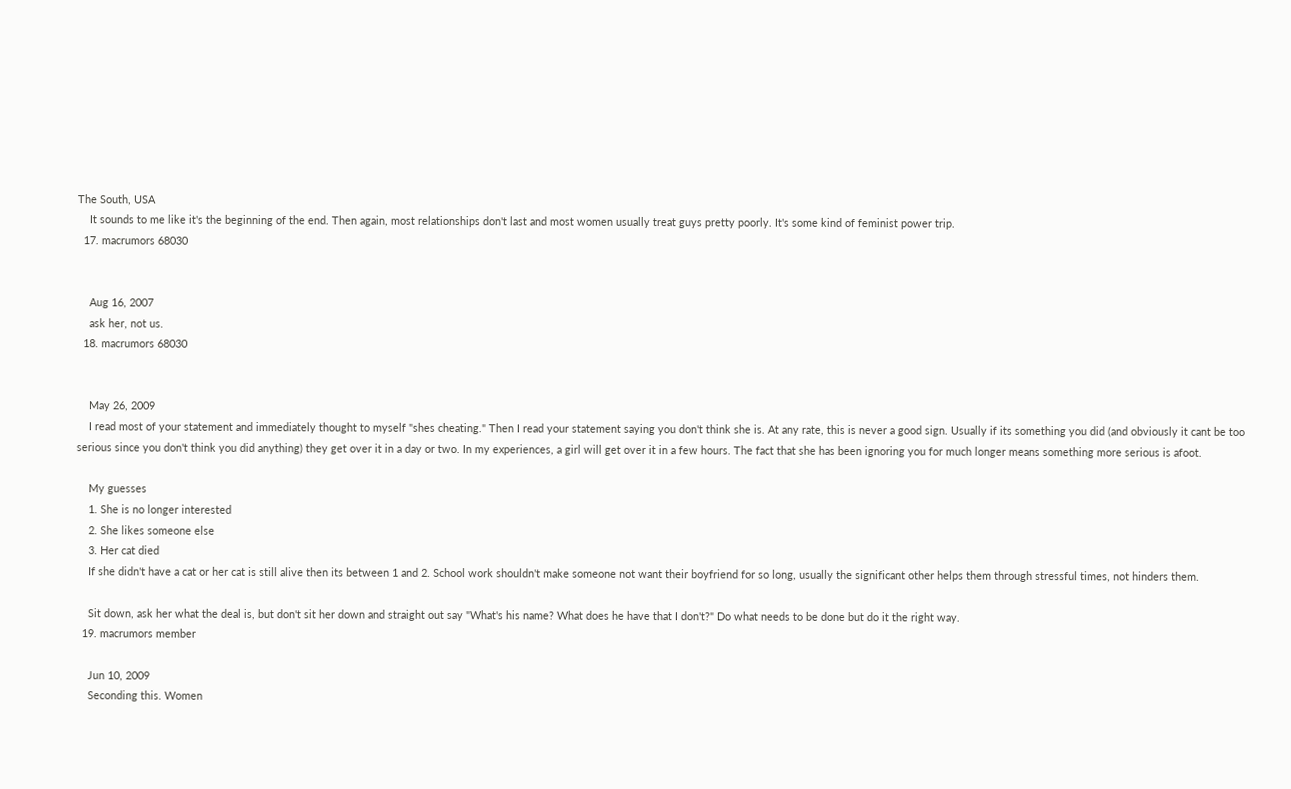The South, USA
    It sounds to me like it's the beginning of the end. Then again, most relationships don't last and most women usually treat guys pretty poorly. It's some kind of feminist power trip.
  17. macrumors 68030


    Aug 16, 2007
    ask her, not us.
  18. macrumors 68030


    May 26, 2009
    I read most of your statement and immediately thought to myself "shes cheating." Then I read your statement saying you don't think she is. At any rate, this is never a good sign. Usually if its something you did (and obviously it cant be too serious since you don't think you did anything) they get over it in a day or two. In my experiences, a girl will get over it in a few hours. The fact that she has been ignoring you for much longer means something more serious is afoot.

    My guesses
    1. She is no longer interested
    2. She likes someone else
    3. Her cat died
    If she didn't have a cat or her cat is still alive then its between 1 and 2. School work shouldn't make someone not want their boyfriend for so long, usually the significant other helps them through stressful times, not hinders them.

    Sit down, ask her what the deal is, but don't sit her down and straight out say "What's his name? What does he have that I don't?" Do what needs to be done but do it the right way.
  19. macrumors member

    Jun 10, 2009
    Seconding this. Women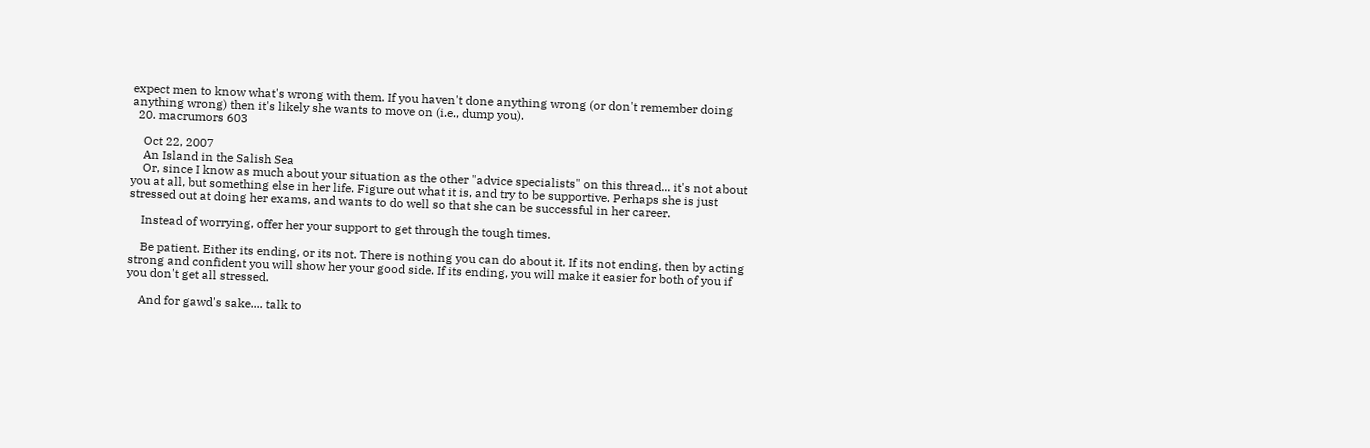expect men to know what's wrong with them. If you haven't done anything wrong (or don't remember doing anything wrong) then it's likely she wants to move on (i.e., dump you).
  20. macrumors 603

    Oct 22, 2007
    An Island in the Salish Sea
    Or, since I know as much about your situation as the other "advice specialists" on this thread... it's not about you at all, but something else in her life. Figure out what it is, and try to be supportive. Perhaps she is just stressed out at doing her exams, and wants to do well so that she can be successful in her career.

    Instead of worrying, offer her your support to get through the tough times.

    Be patient. Either its ending, or its not. There is nothing you can do about it. If its not ending, then by acting strong and confident you will show her your good side. If its ending, you will make it easier for both of you if you don't get all stressed.

    And for gawd's sake.... talk to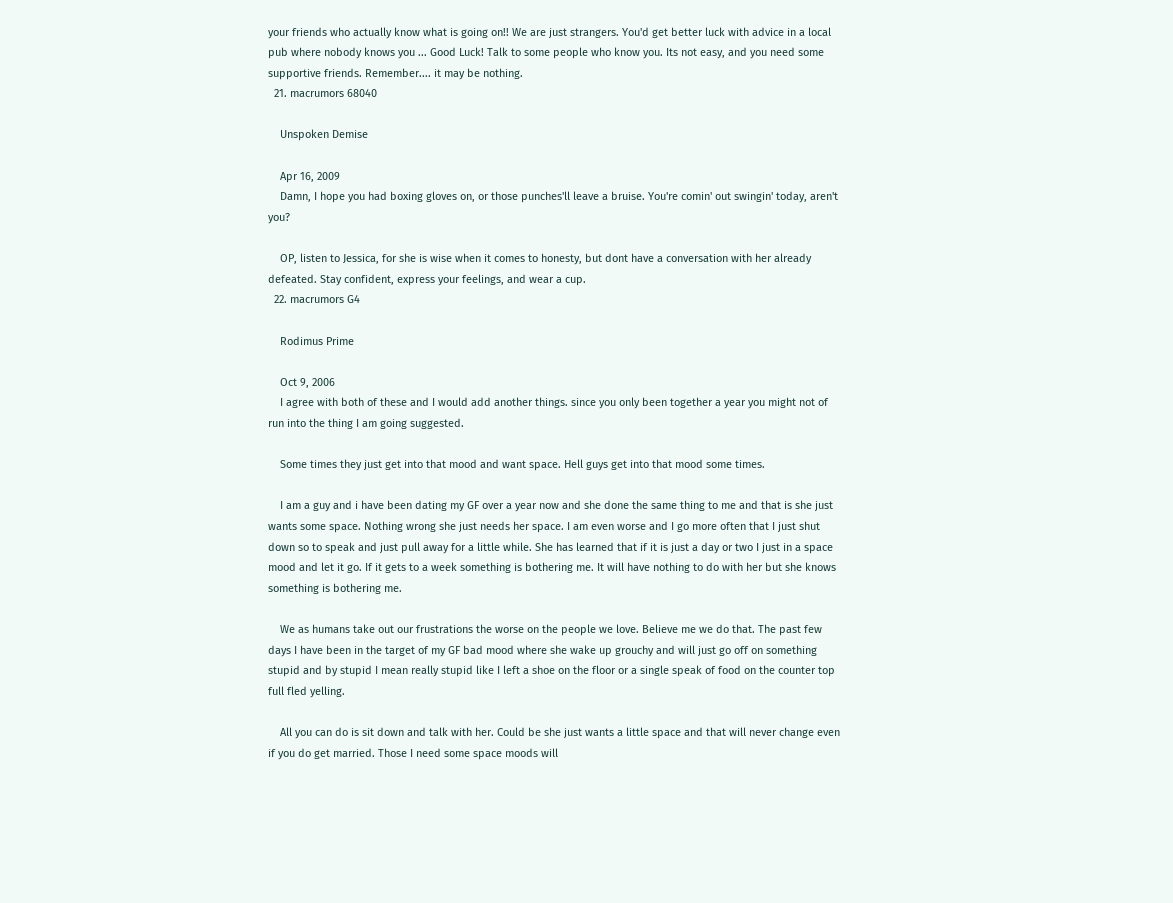your friends who actually know what is going on!! We are just strangers. You'd get better luck with advice in a local pub where nobody knows you ... Good Luck! Talk to some people who know you. Its not easy, and you need some supportive friends. Remember.... it may be nothing.
  21. macrumors 68040

    Unspoken Demise

    Apr 16, 2009
    Damn, I hope you had boxing gloves on, or those punches'll leave a bruise. You're comin' out swingin' today, aren't you?

    OP, listen to Jessica, for she is wise when it comes to honesty, but dont have a conversation with her already defeated. Stay confident, express your feelings, and wear a cup.
  22. macrumors G4

    Rodimus Prime

    Oct 9, 2006
    I agree with both of these and I would add another things. since you only been together a year you might not of run into the thing I am going suggested.

    Some times they just get into that mood and want space. Hell guys get into that mood some times.

    I am a guy and i have been dating my GF over a year now and she done the same thing to me and that is she just wants some space. Nothing wrong she just needs her space. I am even worse and I go more often that I just shut down so to speak and just pull away for a little while. She has learned that if it is just a day or two I just in a space mood and let it go. If it gets to a week something is bothering me. It will have nothing to do with her but she knows something is bothering me.

    We as humans take out our frustrations the worse on the people we love. Believe me we do that. The past few days I have been in the target of my GF bad mood where she wake up grouchy and will just go off on something stupid and by stupid I mean really stupid like I left a shoe on the floor or a single speak of food on the counter top full fled yelling.

    All you can do is sit down and talk with her. Could be she just wants a little space and that will never change even if you do get married. Those I need some space moods will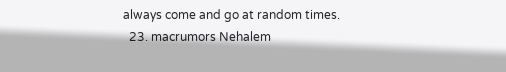always come and go at random times.
  23. macrumors Nehalem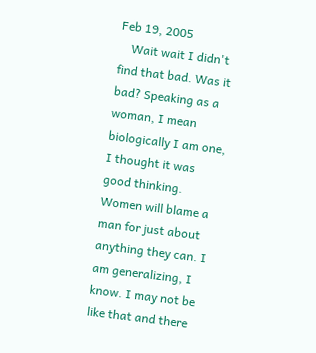Feb 19, 2005
    Wait wait I didn't find that bad. Was it bad? Speaking as a woman, I mean biologically I am one, I thought it was good thinking. Women will blame a man for just about anything they can. I am generalizing, I know. I may not be like that and there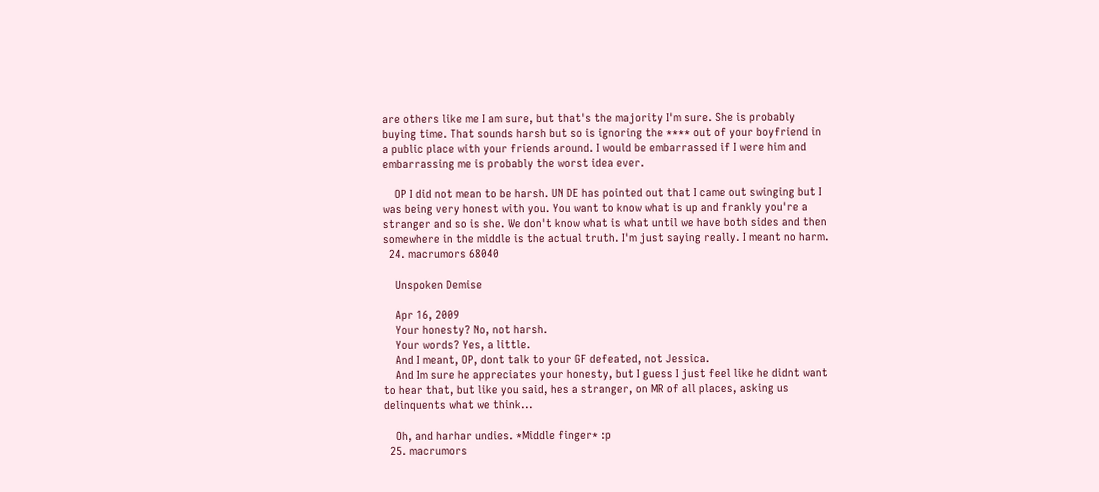are others like me I am sure, but that's the majority I'm sure. She is probably buying time. That sounds harsh but so is ignoring the **** out of your boyfriend in a public place with your friends around. I would be embarrassed if I were him and embarrassing me is probably the worst idea ever.

    OP I did not mean to be harsh. UN DE has pointed out that I came out swinging but I was being very honest with you. You want to know what is up and frankly you're a stranger and so is she. We don't know what is what until we have both sides and then somewhere in the middle is the actual truth. I'm just saying really. I meant no harm.
  24. macrumors 68040

    Unspoken Demise

    Apr 16, 2009
    Your honesty? No, not harsh.
    Your words? Yes, a little.
    And I meant, OP, dont talk to your GF defeated, not Jessica.
    And Im sure he appreciates your honesty, but I guess I just feel like he didnt want to hear that, but like you said, hes a stranger, on MR of all places, asking us delinquents what we think...

    Oh, and harhar undies. *Middle finger* :p
  25. macrumors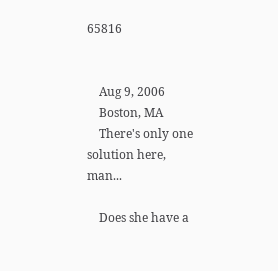65816


    Aug 9, 2006
    Boston, MA
    There's only one solution here, man...

    Does she have a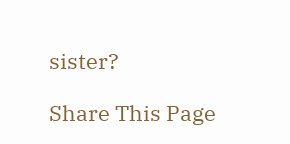sister?

Share This Page